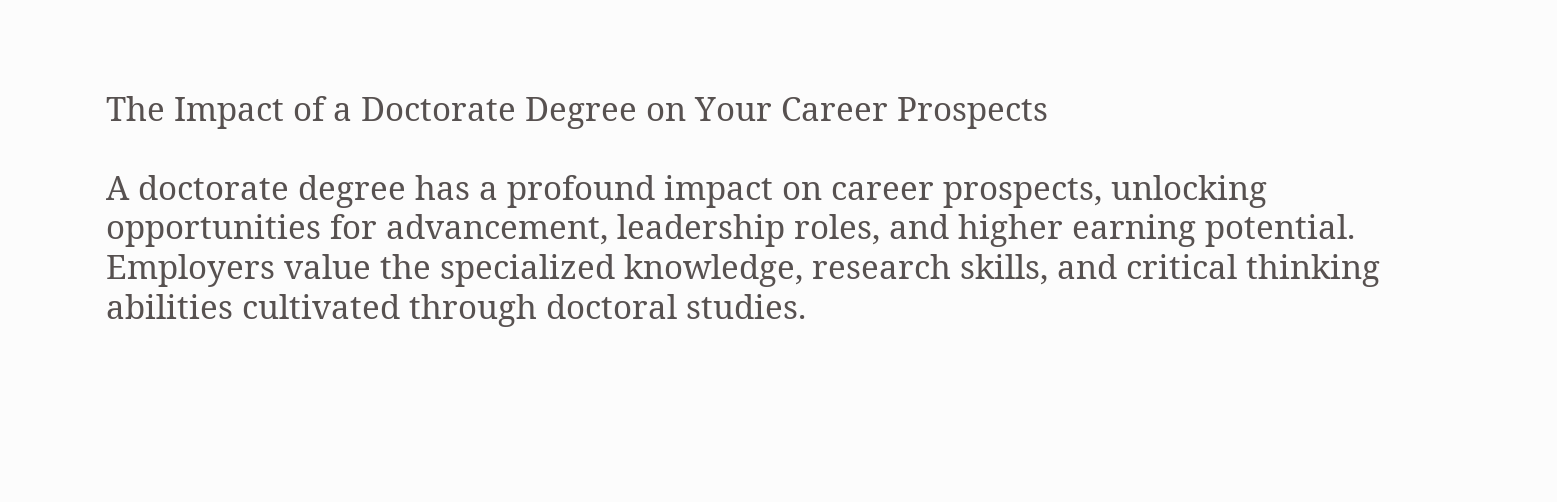The Impact of a Doctorate Degree on Your Career Prospects

A doctorate degree has a profound impact on career prospects, unlocking opportunities for advancement, leadership roles, and higher earning potential. Employers value the specialized knowledge, research skills, and critical thinking abilities cultivated through doctoral studies.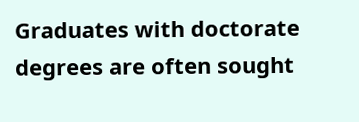Graduates with doctorate degrees are often sought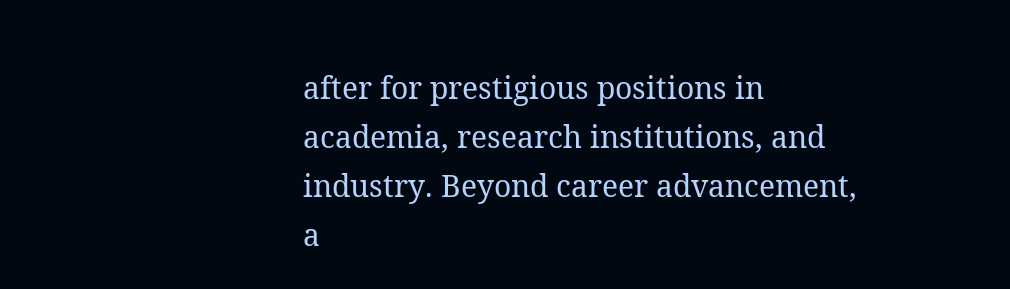after for prestigious positions in academia, research institutions, and industry. Beyond career advancement, a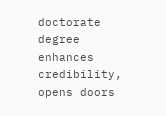doctorate degree enhances credibility, opens doors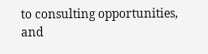to consulting opportunities, and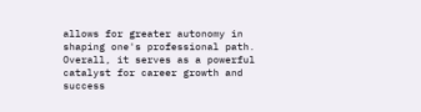allows for greater autonomy in shaping one's professional path. Overall, it serves as a powerful catalyst for career growth and success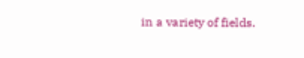in a variety of fields.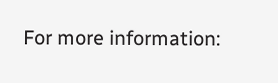For more information: